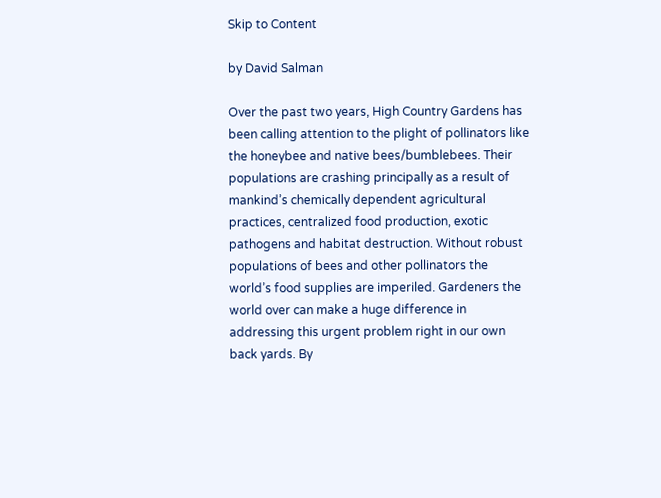Skip to Content

by David Salman

Over the past two years, High Country Gardens has been calling attention to the plight of pollinators like the honeybee and native bees/bumblebees. Their populations are crashing principally as a result of mankind’s chemically dependent agricultural practices, centralized food production, exotic pathogens and habitat destruction. Without robust populations of bees and other pollinators the world’s food supplies are imperiled. Gardeners the world over can make a huge difference in addressing this urgent problem right in our own back yards. By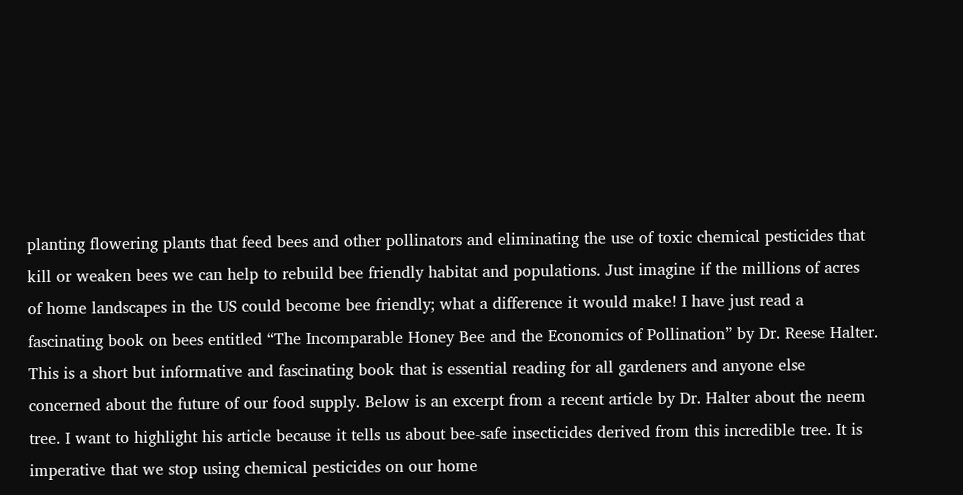planting flowering plants that feed bees and other pollinators and eliminating the use of toxic chemical pesticides that kill or weaken bees we can help to rebuild bee friendly habitat and populations. Just imagine if the millions of acres of home landscapes in the US could become bee friendly; what a difference it would make! I have just read a fascinating book on bees entitled “The Incomparable Honey Bee and the Economics of Pollination” by Dr. Reese Halter. This is a short but informative and fascinating book that is essential reading for all gardeners and anyone else concerned about the future of our food supply. Below is an excerpt from a recent article by Dr. Halter about the neem tree. I want to highlight his article because it tells us about bee-safe insecticides derived from this incredible tree. It is imperative that we stop using chemical pesticides on our home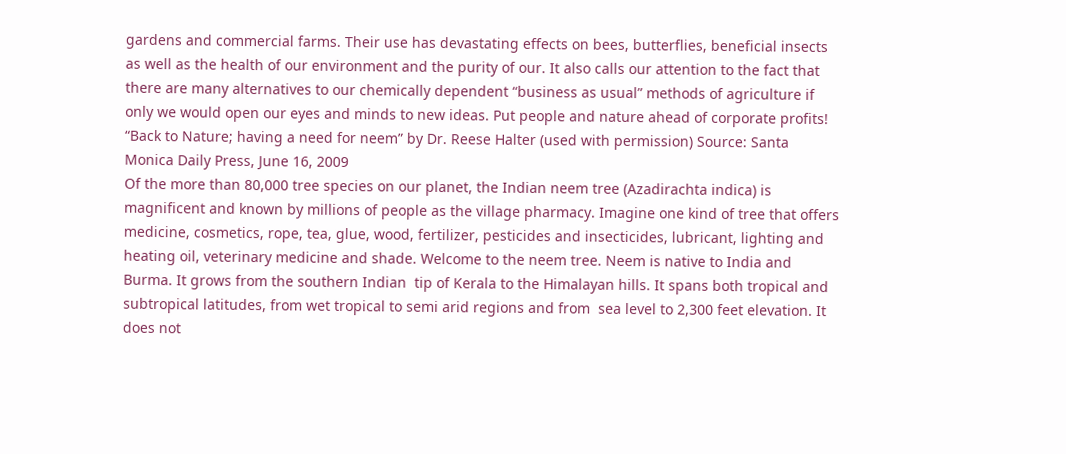gardens and commercial farms. Their use has devastating effects on bees, butterflies, beneficial insects as well as the health of our environment and the purity of our. It also calls our attention to the fact that there are many alternatives to our chemically dependent “business as usual” methods of agriculture if only we would open our eyes and minds to new ideas. Put people and nature ahead of corporate profits! “Back to Nature; having a need for neem” by Dr. Reese Halter (used with permission) Source: Santa Monica Daily Press, June 16, 2009
Of the more than 80,000 tree species on our planet, the Indian neem tree (Azadirachta indica) is magnificent and known by millions of people as the village pharmacy. Imagine one kind of tree that offers medicine, cosmetics, rope, tea, glue, wood, fertilizer, pesticides and insecticides, lubricant, lighting and heating oil, veterinary medicine and shade. Welcome to the neem tree. Neem is native to India and Burma. It grows from the southern Indian  tip of Kerala to the Himalayan hills. It spans both tropical and subtropical latitudes, from wet tropical to semi arid regions and from  sea level to 2,300 feet elevation. It does not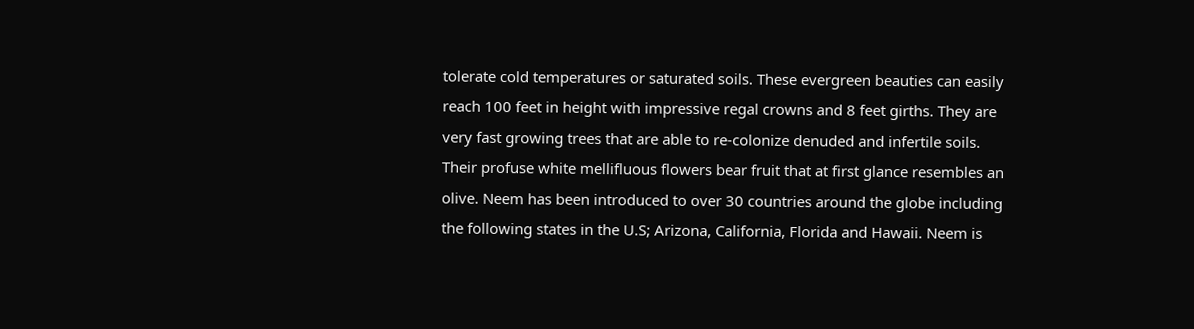tolerate cold temperatures or saturated soils. These evergreen beauties can easily reach 100 feet in height with impressive regal crowns and 8 feet girths. They are very fast growing trees that are able to re-colonize denuded and infertile soils. Their profuse white mellifluous flowers bear fruit that at first glance resembles an olive. Neem has been introduced to over 30 countries around the globe including the following states in the U.S; Arizona, California, Florida and Hawaii. Neem is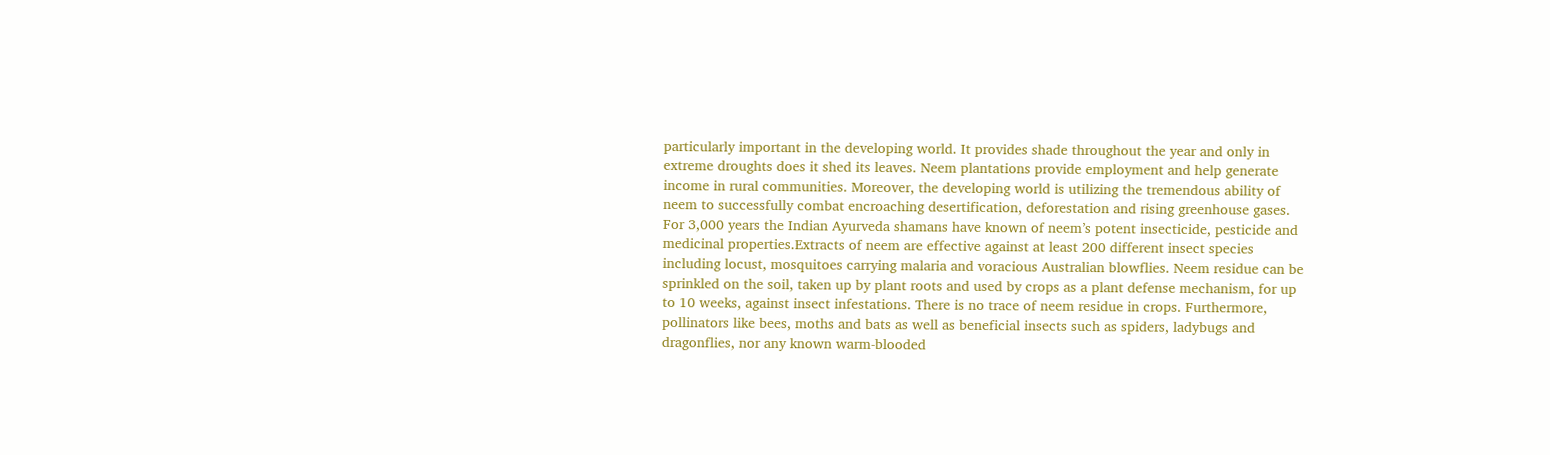particularly important in the developing world. It provides shade throughout the year and only in extreme droughts does it shed its leaves. Neem plantations provide employment and help generate income in rural communities. Moreover, the developing world is utilizing the tremendous ability of neem to successfully combat encroaching desertification, deforestation and rising greenhouse gases. For 3,000 years the Indian Ayurveda shamans have known of neem’s potent insecticide, pesticide and medicinal properties.Extracts of neem are effective against at least 200 different insect species including locust, mosquitoes carrying malaria and voracious Australian blowflies. Neem residue can be sprinkled on the soil, taken up by plant roots and used by crops as a plant defense mechanism, for up to 10 weeks, against insect infestations. There is no trace of neem residue in crops. Furthermore, pollinators like bees, moths and bats as well as beneficial insects such as spiders, ladybugs and dragonflies, nor any known warm-blooded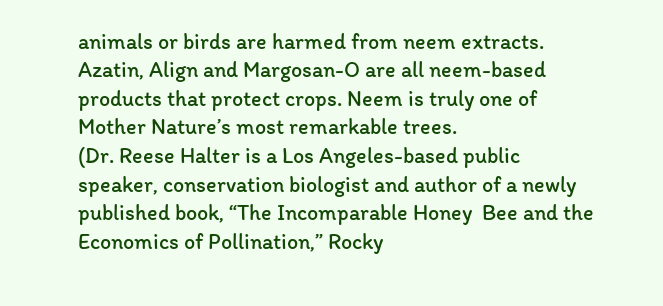animals or birds are harmed from neem extracts. Azatin, Align and Margosan-O are all neem-based products that protect crops. Neem is truly one of Mother Nature’s most remarkable trees.
(Dr. Reese Halter is a Los Angeles-based public speaker, conservation biologist and author of a newly published book, “The Incomparable Honey  Bee and the Economics of Pollination,” Rocky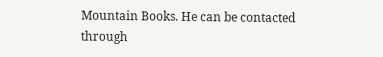Mountain Books. He can be contacted through